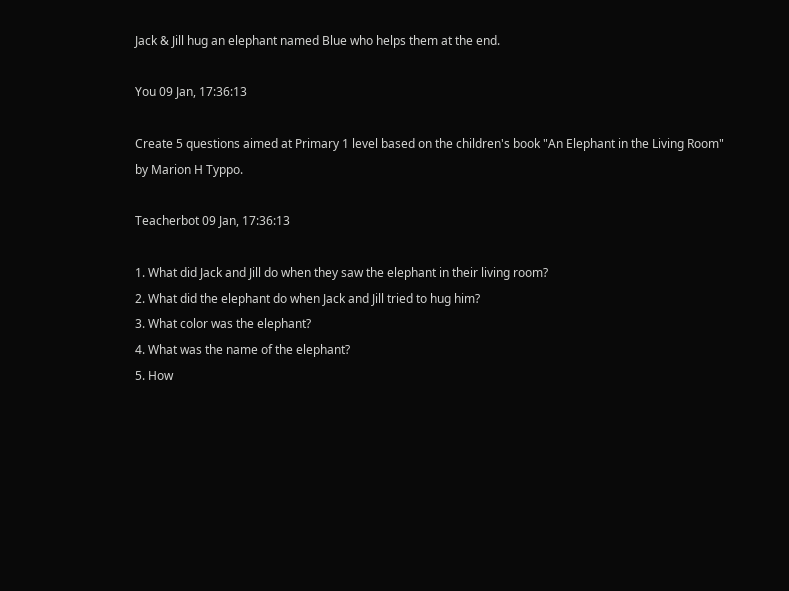Jack & Jill hug an elephant named Blue who helps them at the end.

You 09 Jan, 17:36:13

Create 5 questions aimed at Primary 1 level based on the children's book "An Elephant in the Living Room" by Marion H Typpo.

Teacherbot 09 Jan, 17:36:13

1. What did Jack and Jill do when they saw the elephant in their living room?
2. What did the elephant do when Jack and Jill tried to hug him?
3. What color was the elephant?
4. What was the name of the elephant?
5. How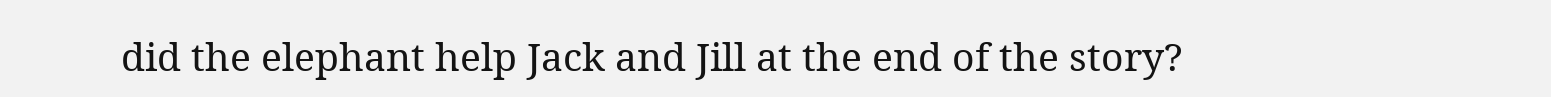did the elephant help Jack and Jill at the end of the story?